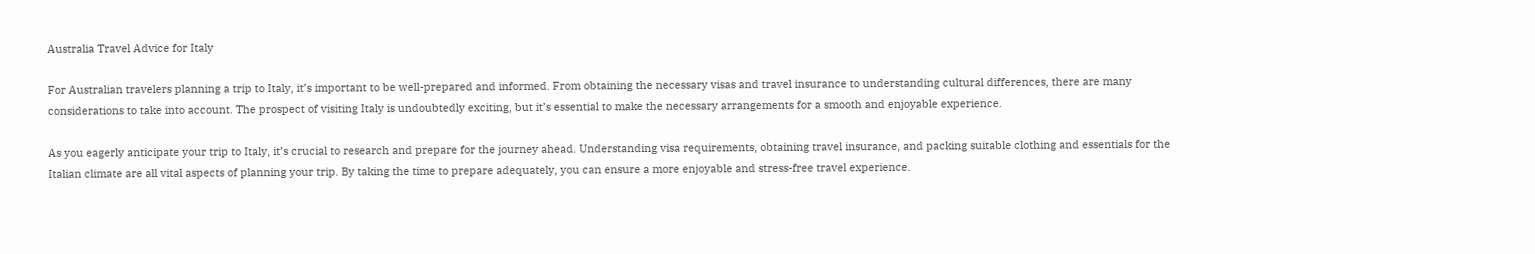Australia Travel Advice for Italy

For Australian travelers planning a trip to Italy, it’s important to be well-prepared and informed. From obtaining the necessary visas and travel insurance to understanding cultural differences, there are many considerations to take into account. The prospect of visiting Italy is undoubtedly exciting, but it’s essential to make the necessary arrangements for a smooth and enjoyable experience.

As you eagerly anticipate your trip to Italy, it’s crucial to research and prepare for the journey ahead. Understanding visa requirements, obtaining travel insurance, and packing suitable clothing and essentials for the Italian climate are all vital aspects of planning your trip. By taking the time to prepare adequately, you can ensure a more enjoyable and stress-free travel experience.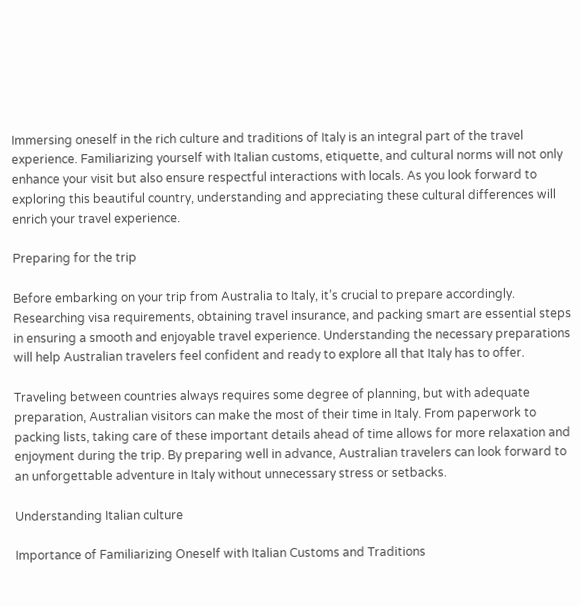Immersing oneself in the rich culture and traditions of Italy is an integral part of the travel experience. Familiarizing yourself with Italian customs, etiquette, and cultural norms will not only enhance your visit but also ensure respectful interactions with locals. As you look forward to exploring this beautiful country, understanding and appreciating these cultural differences will enrich your travel experience.

Preparing for the trip

Before embarking on your trip from Australia to Italy, it’s crucial to prepare accordingly. Researching visa requirements, obtaining travel insurance, and packing smart are essential steps in ensuring a smooth and enjoyable travel experience. Understanding the necessary preparations will help Australian travelers feel confident and ready to explore all that Italy has to offer.

Traveling between countries always requires some degree of planning, but with adequate preparation, Australian visitors can make the most of their time in Italy. From paperwork to packing lists, taking care of these important details ahead of time allows for more relaxation and enjoyment during the trip. By preparing well in advance, Australian travelers can look forward to an unforgettable adventure in Italy without unnecessary stress or setbacks.

Understanding Italian culture

Importance of Familiarizing Oneself with Italian Customs and Traditions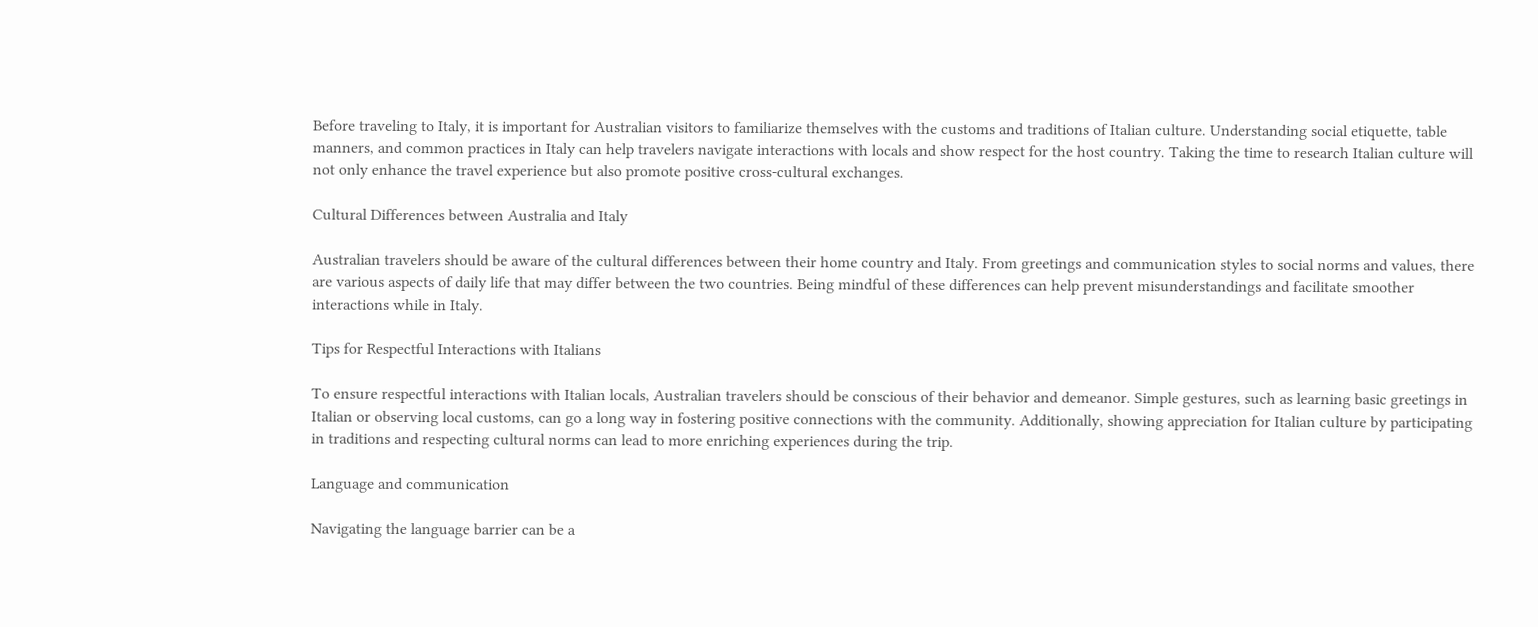Before traveling to Italy, it is important for Australian visitors to familiarize themselves with the customs and traditions of Italian culture. Understanding social etiquette, table manners, and common practices in Italy can help travelers navigate interactions with locals and show respect for the host country. Taking the time to research Italian culture will not only enhance the travel experience but also promote positive cross-cultural exchanges.

Cultural Differences between Australia and Italy

Australian travelers should be aware of the cultural differences between their home country and Italy. From greetings and communication styles to social norms and values, there are various aspects of daily life that may differ between the two countries. Being mindful of these differences can help prevent misunderstandings and facilitate smoother interactions while in Italy.

Tips for Respectful Interactions with Italians

To ensure respectful interactions with Italian locals, Australian travelers should be conscious of their behavior and demeanor. Simple gestures, such as learning basic greetings in Italian or observing local customs, can go a long way in fostering positive connections with the community. Additionally, showing appreciation for Italian culture by participating in traditions and respecting cultural norms can lead to more enriching experiences during the trip.

Language and communication

Navigating the language barrier can be a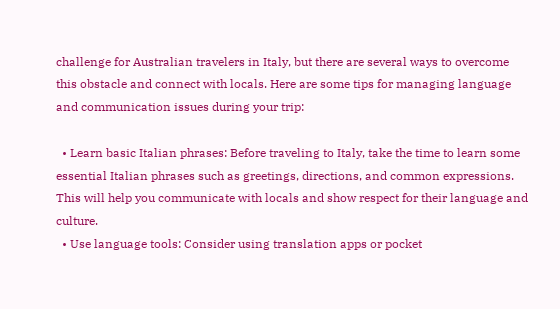challenge for Australian travelers in Italy, but there are several ways to overcome this obstacle and connect with locals. Here are some tips for managing language and communication issues during your trip:

  • Learn basic Italian phrases: Before traveling to Italy, take the time to learn some essential Italian phrases such as greetings, directions, and common expressions. This will help you communicate with locals and show respect for their language and culture.
  • Use language tools: Consider using translation apps or pocket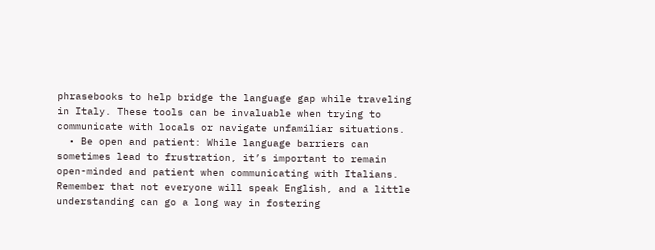phrasebooks to help bridge the language gap while traveling in Italy. These tools can be invaluable when trying to communicate with locals or navigate unfamiliar situations.
  • Be open and patient: While language barriers can sometimes lead to frustration, it’s important to remain open-minded and patient when communicating with Italians. Remember that not everyone will speak English, and a little understanding can go a long way in fostering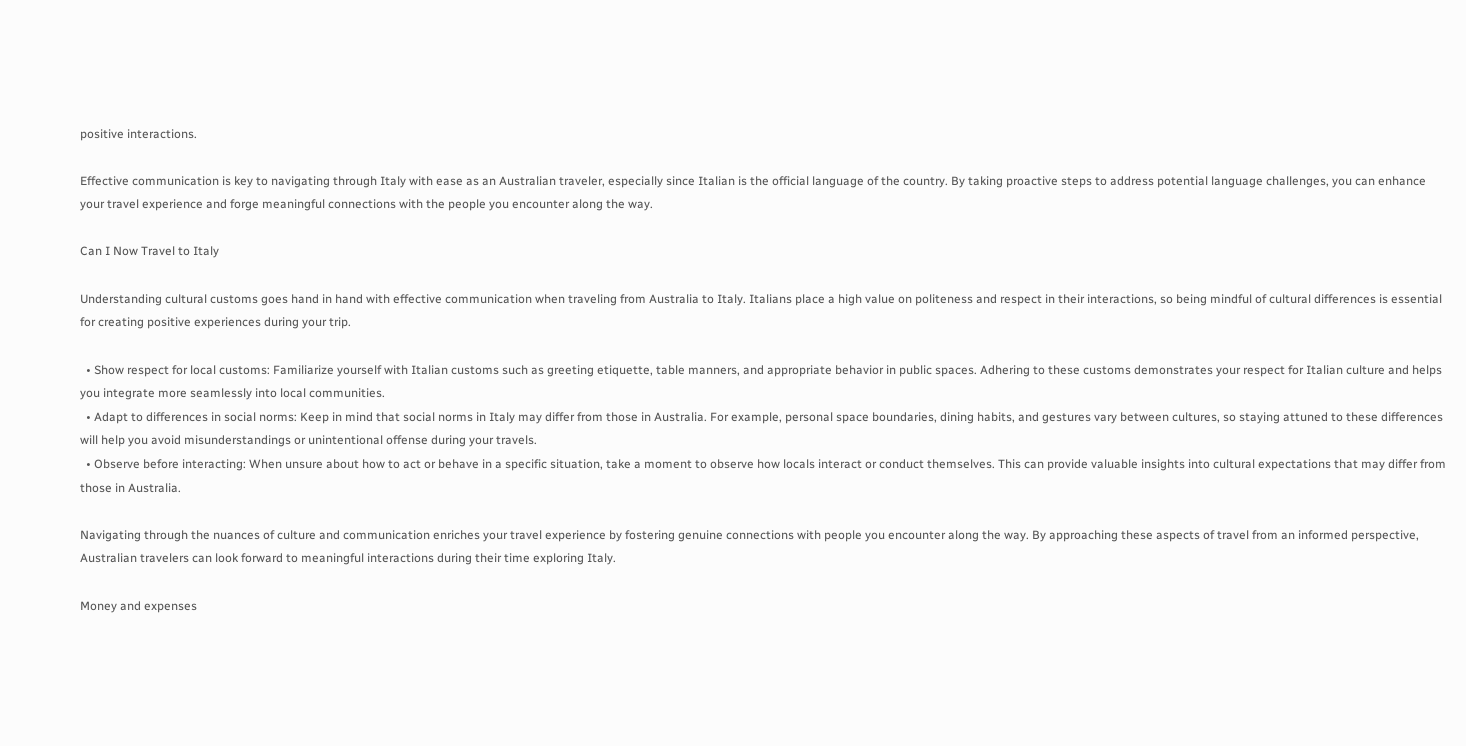positive interactions.

Effective communication is key to navigating through Italy with ease as an Australian traveler, especially since Italian is the official language of the country. By taking proactive steps to address potential language challenges, you can enhance your travel experience and forge meaningful connections with the people you encounter along the way.

Can I Now Travel to Italy

Understanding cultural customs goes hand in hand with effective communication when traveling from Australia to Italy. Italians place a high value on politeness and respect in their interactions, so being mindful of cultural differences is essential for creating positive experiences during your trip.

  • Show respect for local customs: Familiarize yourself with Italian customs such as greeting etiquette, table manners, and appropriate behavior in public spaces. Adhering to these customs demonstrates your respect for Italian culture and helps you integrate more seamlessly into local communities.
  • Adapt to differences in social norms: Keep in mind that social norms in Italy may differ from those in Australia. For example, personal space boundaries, dining habits, and gestures vary between cultures, so staying attuned to these differences will help you avoid misunderstandings or unintentional offense during your travels.
  • Observe before interacting: When unsure about how to act or behave in a specific situation, take a moment to observe how locals interact or conduct themselves. This can provide valuable insights into cultural expectations that may differ from those in Australia.

Navigating through the nuances of culture and communication enriches your travel experience by fostering genuine connections with people you encounter along the way. By approaching these aspects of travel from an informed perspective, Australian travelers can look forward to meaningful interactions during their time exploring Italy.

Money and expenses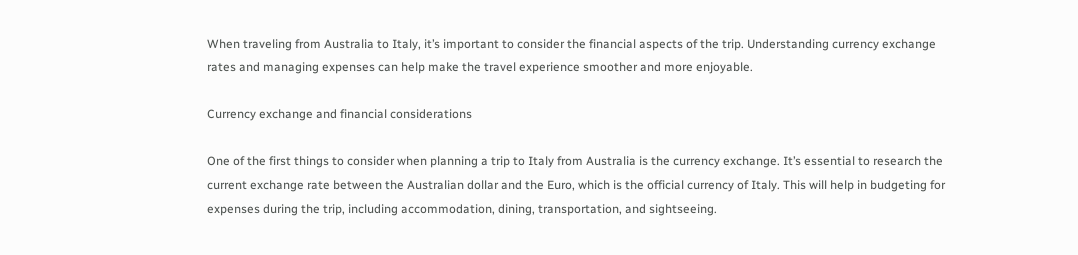When traveling from Australia to Italy, it’s important to consider the financial aspects of the trip. Understanding currency exchange rates and managing expenses can help make the travel experience smoother and more enjoyable.

Currency exchange and financial considerations

One of the first things to consider when planning a trip to Italy from Australia is the currency exchange. It’s essential to research the current exchange rate between the Australian dollar and the Euro, which is the official currency of Italy. This will help in budgeting for expenses during the trip, including accommodation, dining, transportation, and sightseeing.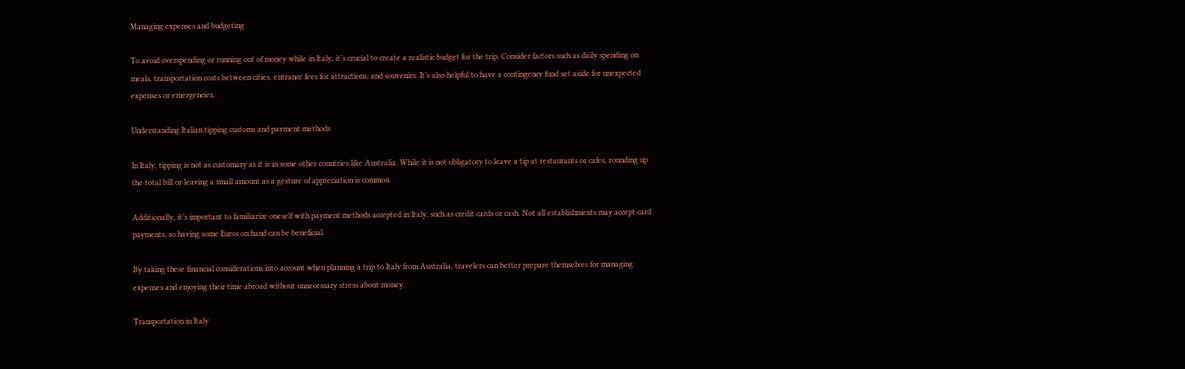Managing expenses and budgeting

To avoid overspending or running out of money while in Italy, it’s crucial to create a realistic budget for the trip. Consider factors such as daily spending on meals, transportation costs between cities, entrance fees for attractions, and souvenirs. It’s also helpful to have a contingency fund set aside for unexpected expenses or emergencies.

Understanding Italian tipping customs and payment methods

In Italy, tipping is not as customary as it is in some other countries like Australia. While it is not obligatory to leave a tip at restaurants or cafes, rounding up the total bill or leaving a small amount as a gesture of appreciation is common.

Additionally, it’s important to familiarize oneself with payment methods accepted in Italy, such as credit cards or cash. Not all establishments may accept card payments, so having some Euros on hand can be beneficial.

By taking these financial considerations into account when planning a trip to Italy from Australia, travelers can better prepare themselves for managing expenses and enjoying their time abroad without unnecessary stress about money.

Transportation in Italy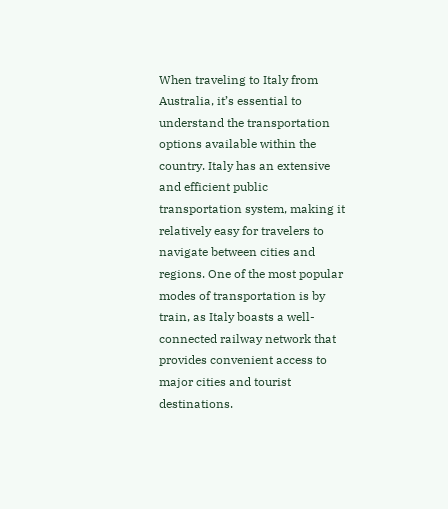When traveling to Italy from Australia, it’s essential to understand the transportation options available within the country. Italy has an extensive and efficient public transportation system, making it relatively easy for travelers to navigate between cities and regions. One of the most popular modes of transportation is by train, as Italy boasts a well-connected railway network that provides convenient access to major cities and tourist destinations.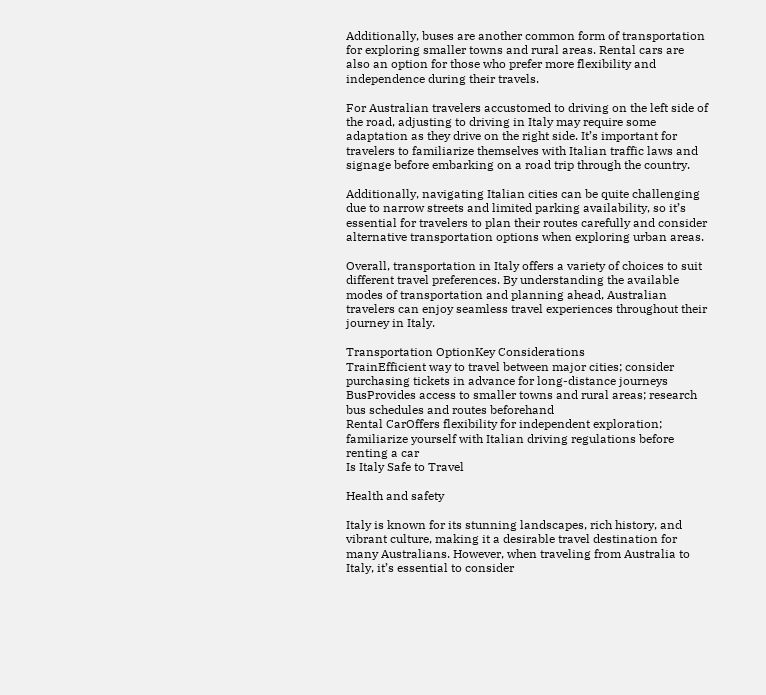Additionally, buses are another common form of transportation for exploring smaller towns and rural areas. Rental cars are also an option for those who prefer more flexibility and independence during their travels.

For Australian travelers accustomed to driving on the left side of the road, adjusting to driving in Italy may require some adaptation as they drive on the right side. It’s important for travelers to familiarize themselves with Italian traffic laws and signage before embarking on a road trip through the country.

Additionally, navigating Italian cities can be quite challenging due to narrow streets and limited parking availability, so it’s essential for travelers to plan their routes carefully and consider alternative transportation options when exploring urban areas.

Overall, transportation in Italy offers a variety of choices to suit different travel preferences. By understanding the available modes of transportation and planning ahead, Australian travelers can enjoy seamless travel experiences throughout their journey in Italy.

Transportation OptionKey Considerations
TrainEfficient way to travel between major cities; consider purchasing tickets in advance for long-distance journeys
BusProvides access to smaller towns and rural areas; research bus schedules and routes beforehand
Rental CarOffers flexibility for independent exploration; familiarize yourself with Italian driving regulations before renting a car
Is Italy Safe to Travel

Health and safety

Italy is known for its stunning landscapes, rich history, and vibrant culture, making it a desirable travel destination for many Australians. However, when traveling from Australia to Italy, it’s essential to consider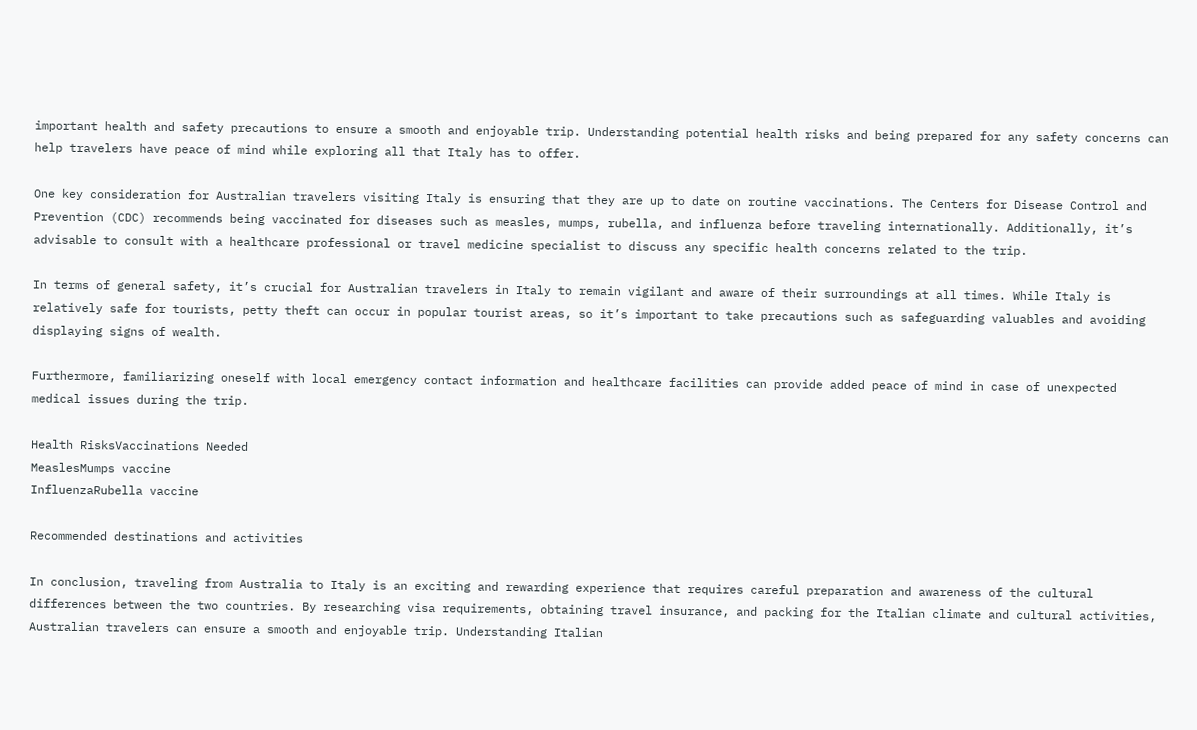important health and safety precautions to ensure a smooth and enjoyable trip. Understanding potential health risks and being prepared for any safety concerns can help travelers have peace of mind while exploring all that Italy has to offer.

One key consideration for Australian travelers visiting Italy is ensuring that they are up to date on routine vaccinations. The Centers for Disease Control and Prevention (CDC) recommends being vaccinated for diseases such as measles, mumps, rubella, and influenza before traveling internationally. Additionally, it’s advisable to consult with a healthcare professional or travel medicine specialist to discuss any specific health concerns related to the trip.

In terms of general safety, it’s crucial for Australian travelers in Italy to remain vigilant and aware of their surroundings at all times. While Italy is relatively safe for tourists, petty theft can occur in popular tourist areas, so it’s important to take precautions such as safeguarding valuables and avoiding displaying signs of wealth.

Furthermore, familiarizing oneself with local emergency contact information and healthcare facilities can provide added peace of mind in case of unexpected medical issues during the trip.

Health RisksVaccinations Needed
MeaslesMumps vaccine
InfluenzaRubella vaccine

Recommended destinations and activities

In conclusion, traveling from Australia to Italy is an exciting and rewarding experience that requires careful preparation and awareness of the cultural differences between the two countries. By researching visa requirements, obtaining travel insurance, and packing for the Italian climate and cultural activities, Australian travelers can ensure a smooth and enjoyable trip. Understanding Italian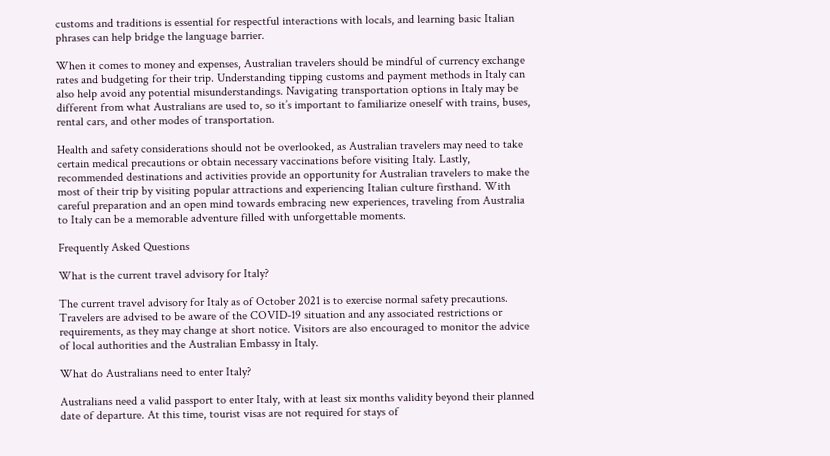customs and traditions is essential for respectful interactions with locals, and learning basic Italian phrases can help bridge the language barrier.

When it comes to money and expenses, Australian travelers should be mindful of currency exchange rates and budgeting for their trip. Understanding tipping customs and payment methods in Italy can also help avoid any potential misunderstandings. Navigating transportation options in Italy may be different from what Australians are used to, so it’s important to familiarize oneself with trains, buses, rental cars, and other modes of transportation.

Health and safety considerations should not be overlooked, as Australian travelers may need to take certain medical precautions or obtain necessary vaccinations before visiting Italy. Lastly, recommended destinations and activities provide an opportunity for Australian travelers to make the most of their trip by visiting popular attractions and experiencing Italian culture firsthand. With careful preparation and an open mind towards embracing new experiences, traveling from Australia to Italy can be a memorable adventure filled with unforgettable moments.

Frequently Asked Questions

What is the current travel advisory for Italy?

The current travel advisory for Italy as of October 2021 is to exercise normal safety precautions. Travelers are advised to be aware of the COVID-19 situation and any associated restrictions or requirements, as they may change at short notice. Visitors are also encouraged to monitor the advice of local authorities and the Australian Embassy in Italy.

What do Australians need to enter Italy?

Australians need a valid passport to enter Italy, with at least six months validity beyond their planned date of departure. At this time, tourist visas are not required for stays of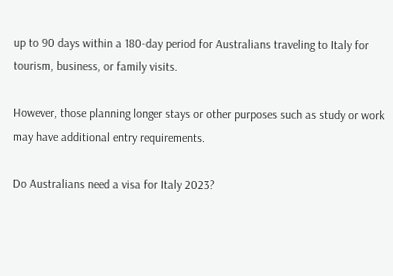up to 90 days within a 180-day period for Australians traveling to Italy for tourism, business, or family visits.

However, those planning longer stays or other purposes such as study or work may have additional entry requirements.

Do Australians need a visa for Italy 2023?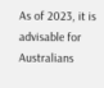As of 2023, it is advisable for Australians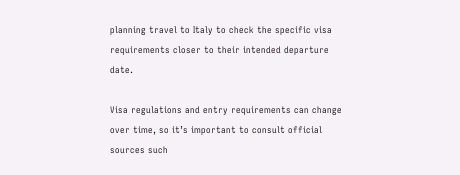planning travel to Italy to check the specific visa requirements closer to their intended departure date.

Visa regulations and entry requirements can change over time, so it’s important to consult official sources such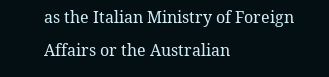as the Italian Ministry of Foreign Affairs or the Australian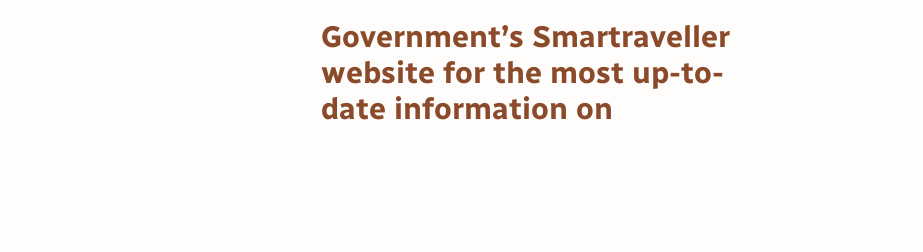Government’s Smartraveller website for the most up-to-date information on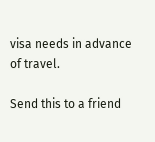visa needs in advance of travel.

Send this to a friend